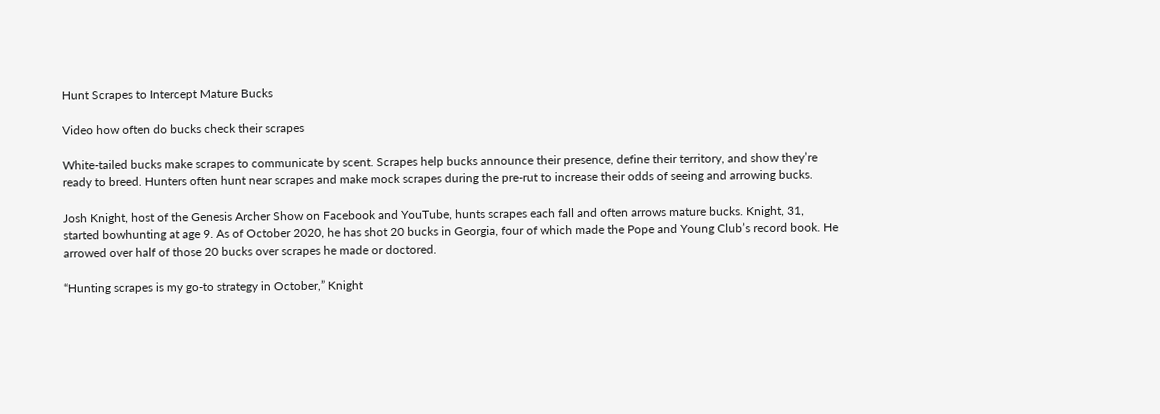Hunt Scrapes to Intercept Mature Bucks

Video how often do bucks check their scrapes

White-tailed bucks make scrapes to communicate by scent. Scrapes help bucks announce their presence, define their territory, and show they’re ready to breed. Hunters often hunt near scrapes and make mock scrapes during the pre-rut to increase their odds of seeing and arrowing bucks.

Josh Knight, host of the Genesis Archer Show on Facebook and YouTube, hunts scrapes each fall and often arrows mature bucks. Knight, 31, started bowhunting at age 9. As of October 2020, he has shot 20 bucks in Georgia, four of which made the Pope and Young Club’s record book. He arrowed over half of those 20 bucks over scrapes he made or doctored.

“Hunting scrapes is my go-to strategy in October,” Knight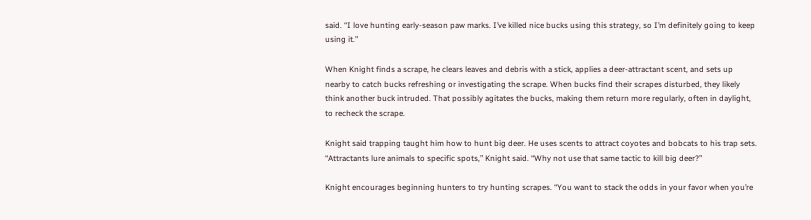said. “I love hunting early-season paw marks. I’ve killed nice bucks using this strategy, so I’m definitely going to keep using it.”

When Knight finds a scrape, he clears leaves and debris with a stick, applies a deer-attractant scent, and sets up nearby to catch bucks refreshing or investigating the scrape. When bucks find their scrapes disturbed, they likely think another buck intruded. That possibly agitates the bucks, making them return more regularly, often in daylight, to recheck the scrape.

Knight said trapping taught him how to hunt big deer. He uses scents to attract coyotes and bobcats to his trap sets. “Attractants lure animals to specific spots,” Knight said. “Why not use that same tactic to kill big deer?”

Knight encourages beginning hunters to try hunting scrapes. “You want to stack the odds in your favor when you’re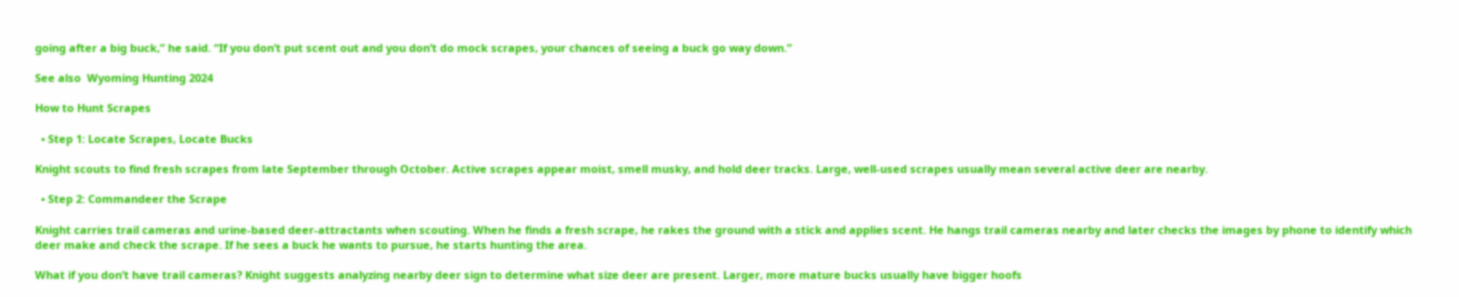going after a big buck,” he said. “If you don’t put scent out and you don’t do mock scrapes, your chances of seeing a buck go way down.”

See also  Wyoming Hunting 2024

How to Hunt Scrapes

  • Step 1: Locate Scrapes, Locate Bucks

Knight scouts to find fresh scrapes from late September through October. Active scrapes appear moist, smell musky, and hold deer tracks. Large, well-used scrapes usually mean several active deer are nearby.

  • Step 2: Commandeer the Scrape

Knight carries trail cameras and urine-based deer-attractants when scouting. When he finds a fresh scrape, he rakes the ground with a stick and applies scent. He hangs trail cameras nearby and later checks the images by phone to identify which deer make and check the scrape. If he sees a buck he wants to pursue, he starts hunting the area.

What if you don’t have trail cameras? Knight suggests analyzing nearby deer sign to determine what size deer are present. Larger, more mature bucks usually have bigger hoofs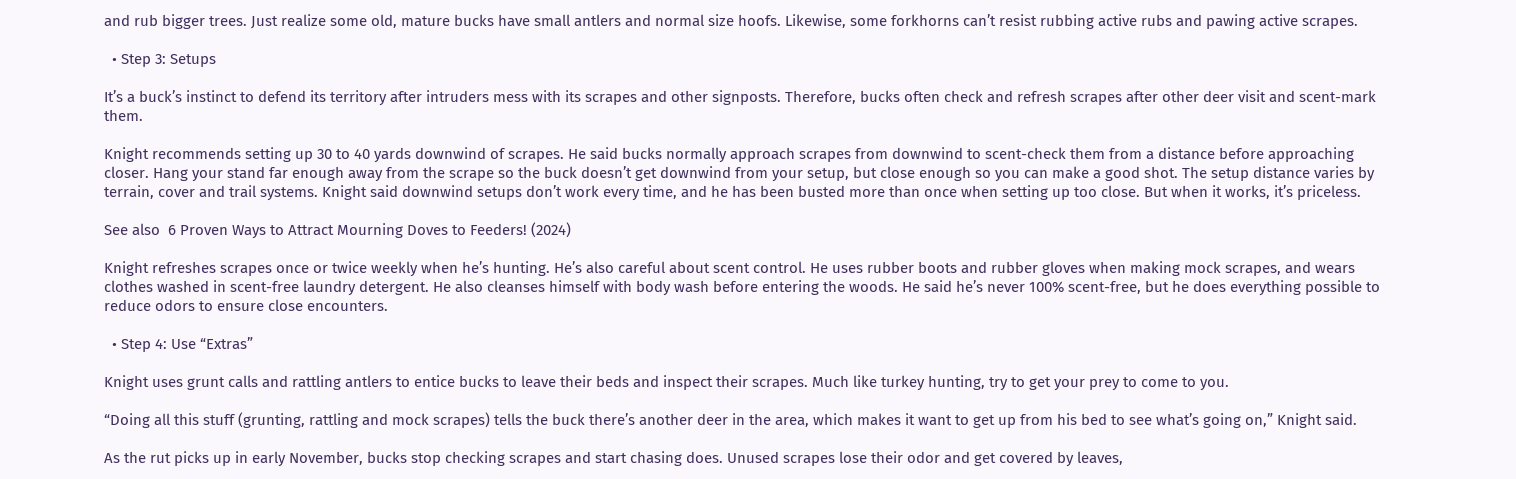and rub bigger trees. Just realize some old, mature bucks have small antlers and normal size hoofs. Likewise, some forkhorns can’t resist rubbing active rubs and pawing active scrapes.

  • Step 3: Setups

It’s a buck’s instinct to defend its territory after intruders mess with its scrapes and other signposts. Therefore, bucks often check and refresh scrapes after other deer visit and scent-mark them.

Knight recommends setting up 30 to 40 yards downwind of scrapes. He said bucks normally approach scrapes from downwind to scent-check them from a distance before approaching closer. Hang your stand far enough away from the scrape so the buck doesn’t get downwind from your setup, but close enough so you can make a good shot. The setup distance varies by terrain, cover and trail systems. Knight said downwind setups don’t work every time, and he has been busted more than once when setting up too close. But when it works, it’s priceless.

See also  6 Proven Ways to Attract Mourning Doves to Feeders! (2024)

Knight refreshes scrapes once or twice weekly when he’s hunting. He’s also careful about scent control. He uses rubber boots and rubber gloves when making mock scrapes, and wears clothes washed in scent-free laundry detergent. He also cleanses himself with body wash before entering the woods. He said he’s never 100% scent-free, but he does everything possible to reduce odors to ensure close encounters.

  • Step 4: Use “Extras”

Knight uses grunt calls and rattling antlers to entice bucks to leave their beds and inspect their scrapes. Much like turkey hunting, try to get your prey to come to you.

“Doing all this stuff (grunting, rattling and mock scrapes) tells the buck there’s another deer in the area, which makes it want to get up from his bed to see what’s going on,” Knight said.

As the rut picks up in early November, bucks stop checking scrapes and start chasing does. Unused scrapes lose their odor and get covered by leaves,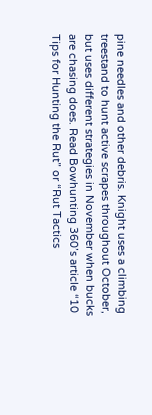pine needles and other debris. Knight uses a climbing treestand to hunt active scrapes throughout October, but uses different strategies in November when bucks are chasing does. Read Bowhunting 360’s article “10 Tips for Hunting the Rut” or “Rut Tactics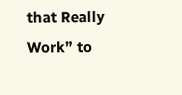that Really Work” to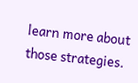learn more about those strategies.